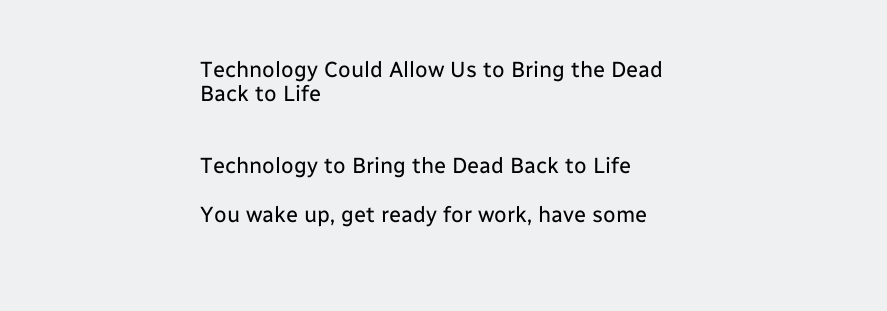Technology Could Allow Us to Bring the Dead Back to Life


Technology to Bring the Dead Back to Life

You wake up, get ready for work, have some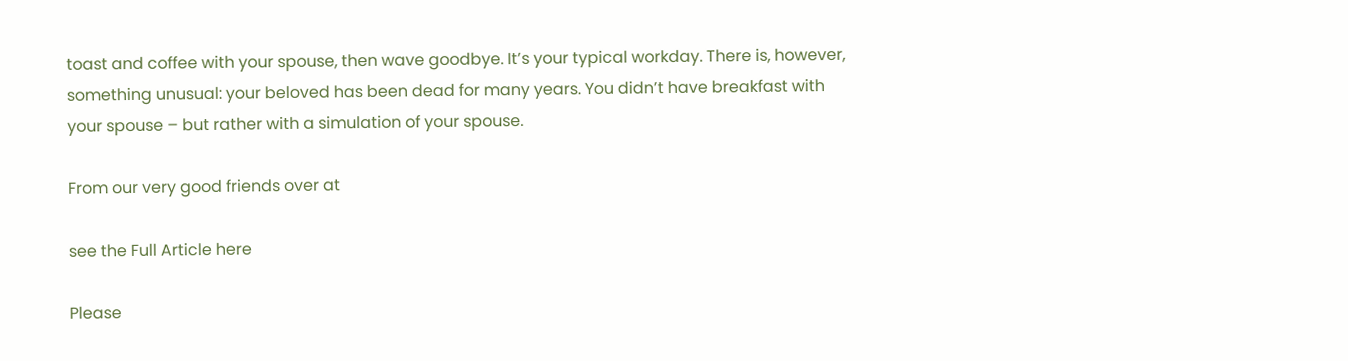toast and coffee with your spouse, then wave goodbye. It’s your typical workday. There is, however, something unusual: your beloved has been dead for many years. You didn’t have breakfast with your spouse – but rather with a simulation of your spouse.

From our very good friends over at

see the Full Article here

Please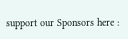support our Sponsors here :